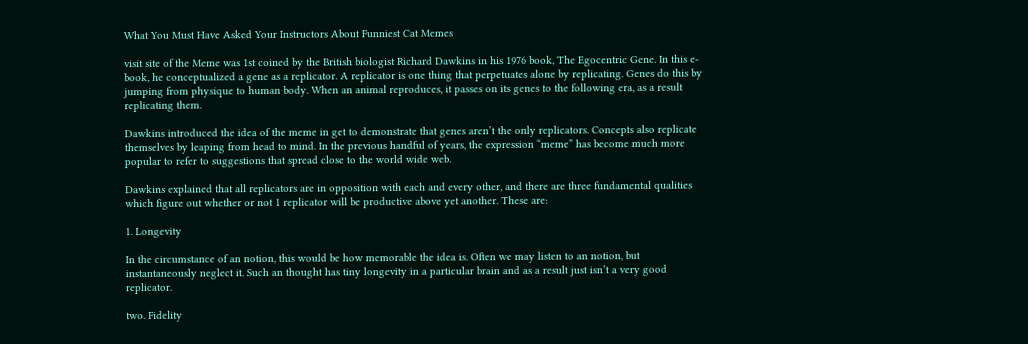What You Must Have Asked Your Instructors About Funniest Cat Memes

visit site of the Meme was 1st coined by the British biologist Richard Dawkins in his 1976 book, The Egocentric Gene. In this e-book, he conceptualized a gene as a replicator. A replicator is one thing that perpetuates alone by replicating. Genes do this by jumping from physique to human body. When an animal reproduces, it passes on its genes to the following era, as a result replicating them.

Dawkins introduced the idea of the meme in get to demonstrate that genes aren’t the only replicators. Concepts also replicate themselves by leaping from head to mind. In the previous handful of years, the expression “meme” has become much more popular to refer to suggestions that spread close to the world wide web.

Dawkins explained that all replicators are in opposition with each and every other, and there are three fundamental qualities which figure out whether or not 1 replicator will be productive above yet another. These are:

1. Longevity

In the circumstance of an notion, this would be how memorable the idea is. Often we may listen to an notion, but instantaneously neglect it. Such an thought has tiny longevity in a particular brain and as a result just isn’t a very good replicator.

two. Fidelity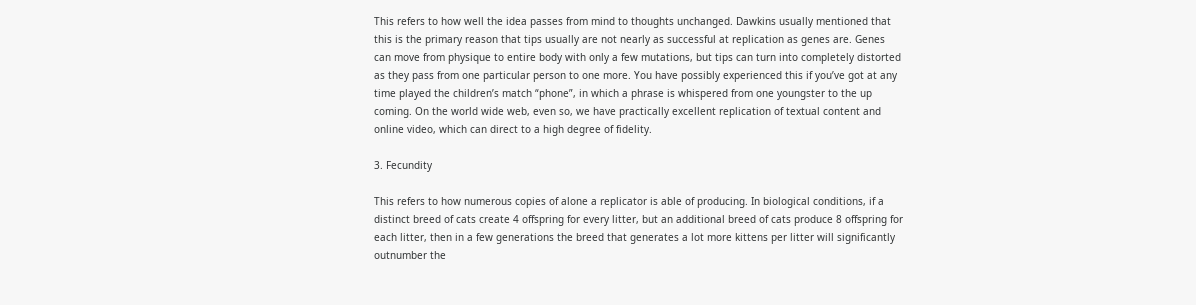This refers to how well the idea passes from mind to thoughts unchanged. Dawkins usually mentioned that this is the primary reason that tips usually are not nearly as successful at replication as genes are. Genes can move from physique to entire body with only a few mutations, but tips can turn into completely distorted as they pass from one particular person to one more. You have possibly experienced this if you’ve got at any time played the children’s match “phone”, in which a phrase is whispered from one youngster to the up coming. On the world wide web, even so, we have practically excellent replication of textual content and online video, which can direct to a high degree of fidelity.

3. Fecundity

This refers to how numerous copies of alone a replicator is able of producing. In biological conditions, if a distinct breed of cats create 4 offspring for every litter, but an additional breed of cats produce 8 offspring for each litter, then in a few generations the breed that generates a lot more kittens per litter will significantly outnumber the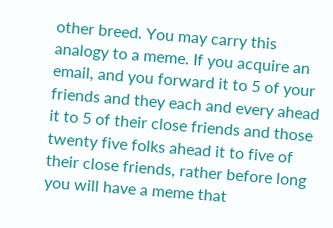other breed. You may carry this analogy to a meme. If you acquire an email, and you forward it to 5 of your friends and they each and every ahead it to 5 of their close friends and those twenty five folks ahead it to five of their close friends, rather before long you will have a meme that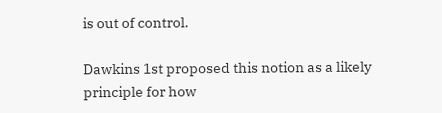is out of control.

Dawkins 1st proposed this notion as a likely principle for how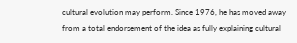cultural evolution may perform. Since 1976, he has moved away from a total endorsement of the idea as fully explaining cultural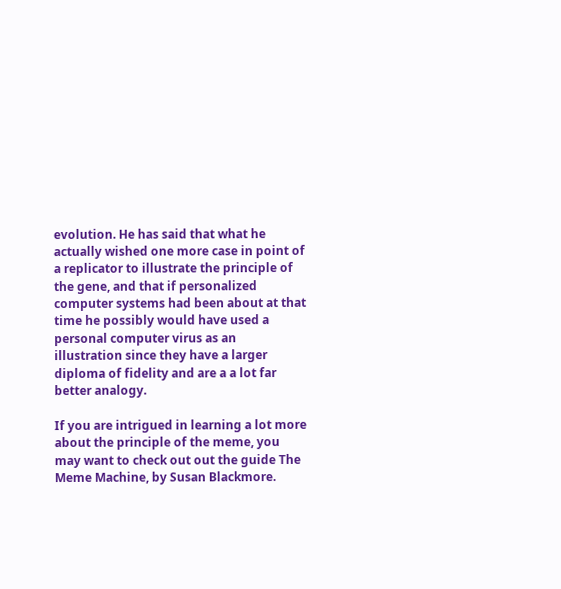evolution. He has said that what he actually wished one more case in point of a replicator to illustrate the principle of the gene, and that if personalized computer systems had been about at that time he possibly would have used a personal computer virus as an illustration since they have a larger diploma of fidelity and are a a lot far better analogy.

If you are intrigued in learning a lot more about the principle of the meme, you may want to check out out the guide The Meme Machine, by Susan Blackmore.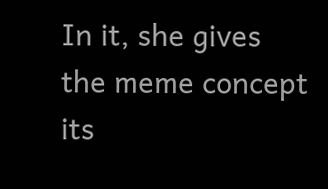In it, she gives the meme concept its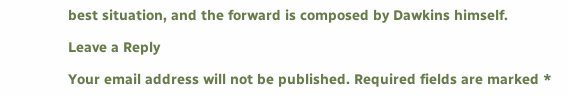best situation, and the forward is composed by Dawkins himself.

Leave a Reply

Your email address will not be published. Required fields are marked *